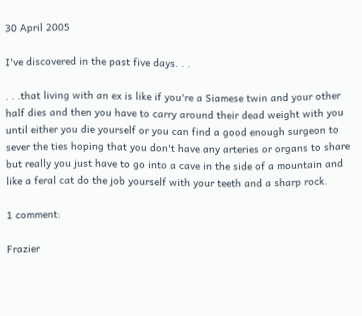30 April 2005

I've discovered in the past five days. . .

. . .that living with an ex is like if you're a Siamese twin and your other half dies and then you have to carry around their dead weight with you until either you die yourself or you can find a good enough surgeon to sever the ties hoping that you don't have any arteries or organs to share but really you just have to go into a cave in the side of a mountain and like a feral cat do the job yourself with your teeth and a sharp rock.

1 comment:

Frazier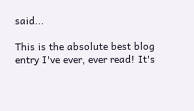said...

This is the absolute best blog entry I've ever, ever read! It's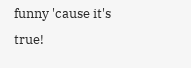funny 'cause it's true!